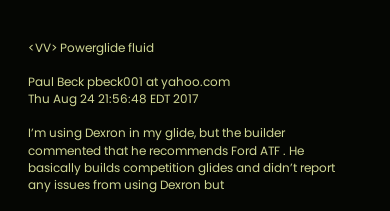<VV> Powerglide fluid

Paul Beck pbeck001 at yahoo.com
Thu Aug 24 21:56:48 EDT 2017

I’m using Dexron in my glide, but the builder commented that he recommends Ford ATF . He basically builds competition glides and didn’t report any issues from using Dexron but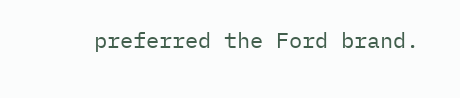preferred the Ford brand.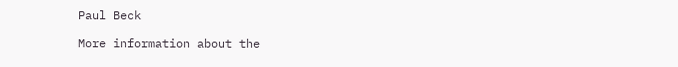Paul Beck

More information about the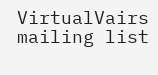VirtualVairs mailing list